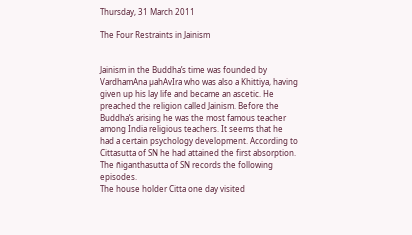Thursday, 31 March 2011

The Four Restraints in Jainism


Jainism in the Buddha’s time was founded by VardhamAna µahAvIra who was also a Khittiya, having given up his lay life and became an ascetic. He preached the religion called Jainism. Before the Buddha’s arising he was the most famous teacher among India religious teachers. It seems that he had a certain psychology development. According to Cittasutta of SN he had attained the first absorption. The ñiganthasutta of SN records the following episodes.
The house holder Citta one day visited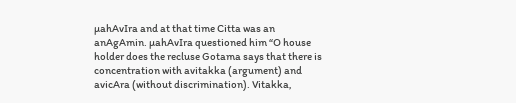µahAvIra and at that time Citta was an anAgAmin. µahAvIra questioned him “O house holder does the recluse Gotama says that there is concentration with avitakka (argument) and avicAra (without discrimination). Vitakka,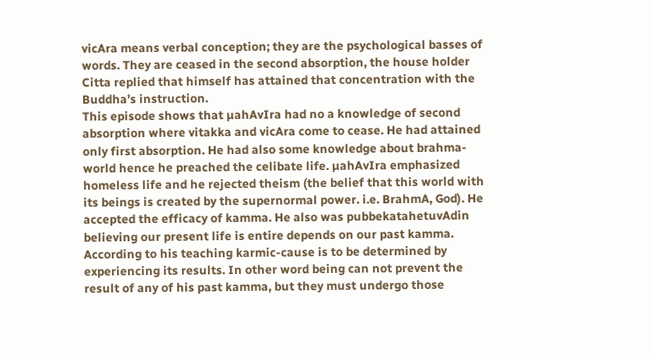vicAra means verbal conception; they are the psychological basses of words. They are ceased in the second absorption, the house holder Citta replied that himself has attained that concentration with the Buddha’s instruction.
This episode shows that µahAvIra had no a knowledge of second absorption where vitakka and vicAra come to cease. He had attained only first absorption. He had also some knowledge about brahma-world hence he preached the celibate life. µahAvIra emphasized homeless life and he rejected theism (the belief that this world with its beings is created by the supernormal power. i.e. BrahmA, God). He accepted the efficacy of kamma. He also was pubbekatahetuvAdin believing our present life is entire depends on our past kamma. According to his teaching karmic-cause is to be determined by experiencing its results. In other word being can not prevent the result of any of his past kamma, but they must undergo those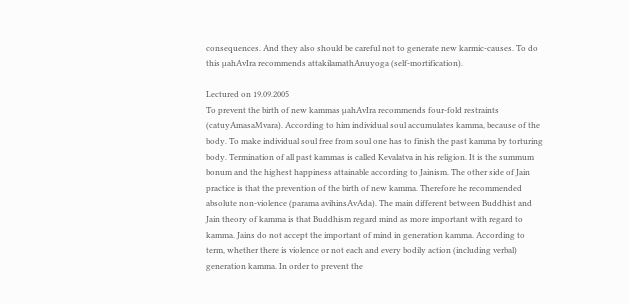consequences. And they also should be careful not to generate new karmic-causes. To do this µahAvIra recommends attakilamathAnuyoga (self-mortification).

Lectured on 19.09.2005
To prevent the birth of new kammas µahAvIra recommends four-fold restraints (catuyAmasaMvara). According to him individual soul accumulates kamma, because of the body. To make individual soul free from soul one has to finish the past kamma by torturing body. Termination of all past kammas is called Kevalatva in his religion. It is the summum bonum and the highest happiness attainable according to Jainism. The other side of Jain practice is that the prevention of the birth of new kamma. Therefore he recommended absolute non-violence (parama avihinsAvAda). The main different between Buddhist and Jain theory of kamma is that Buddhism regard mind as more important with regard to kamma. Jains do not accept the important of mind in generation kamma. According to term, whether there is violence or not each and every bodily action (including verbal) generation kamma. In order to prevent the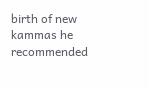birth of new kammas he recommended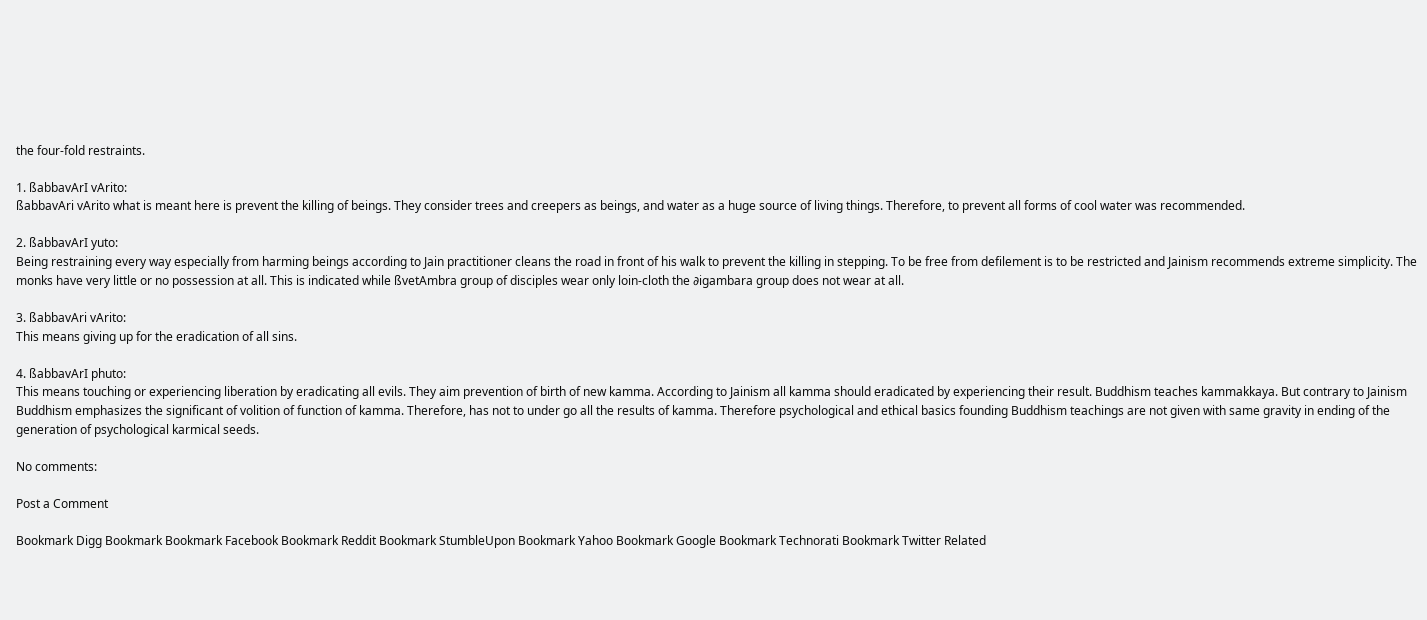the four-fold restraints.

1. ßabbavArI vArito:
ßabbavAri vArito what is meant here is prevent the killing of beings. They consider trees and creepers as beings, and water as a huge source of living things. Therefore, to prevent all forms of cool water was recommended.

2. ßabbavArI yuto:
Being restraining every way especially from harming beings according to Jain practitioner cleans the road in front of his walk to prevent the killing in stepping. To be free from defilement is to be restricted and Jainism recommends extreme simplicity. The monks have very little or no possession at all. This is indicated while ßvetAmbra group of disciples wear only loin-cloth the ∂igambara group does not wear at all.

3. ßabbavAri vArito:
This means giving up for the eradication of all sins.

4. ßabbavArI phuto:
This means touching or experiencing liberation by eradicating all evils. They aim prevention of birth of new kamma. According to Jainism all kamma should eradicated by experiencing their result. Buddhism teaches kammakkaya. But contrary to Jainism Buddhism emphasizes the significant of volition of function of kamma. Therefore, has not to under go all the results of kamma. Therefore psychological and ethical basics founding Buddhism teachings are not given with same gravity in ending of the generation of psychological karmical seeds.

No comments:

Post a Comment

Bookmark Digg Bookmark Bookmark Facebook Bookmark Reddit Bookmark StumbleUpon Bookmark Yahoo Bookmark Google Bookmark Technorati Bookmark Twitter Related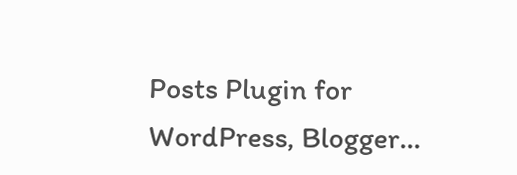Posts Plugin for WordPress, Blogger...